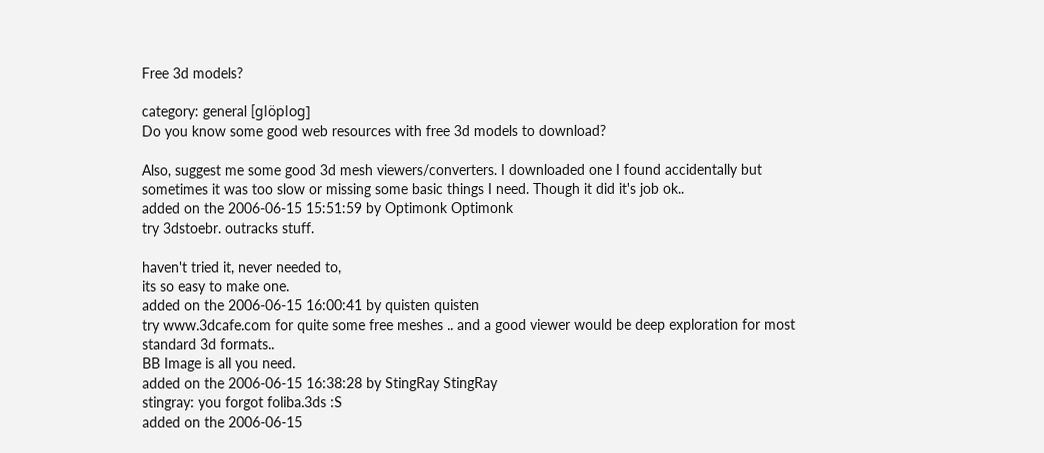Free 3d models?

category: general [glöplog]
Do you know some good web resources with free 3d models to download?

Also, suggest me some good 3d mesh viewers/converters. I downloaded one I found accidentally but sometimes it was too slow or missing some basic things I need. Though it did it's job ok..
added on the 2006-06-15 15:51:59 by Optimonk Optimonk
try 3dstoebr. outracks stuff.

haven't tried it, never needed to,
its so easy to make one.
added on the 2006-06-15 16:00:41 by quisten quisten
try www.3dcafe.com for quite some free meshes .. and a good viewer would be deep exploration for most standard 3d formats..
BB Image is all you need.
added on the 2006-06-15 16:38:28 by StingRay StingRay
stingray: you forgot foliba.3ds :S
added on the 2006-06-15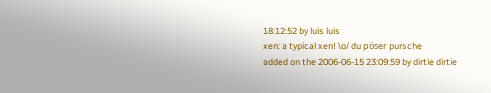18:12:52 by luis luis
xen: a typical xen! \o/ du pöser pursche
added on the 2006-06-15 23:09:59 by dirtie dirtie